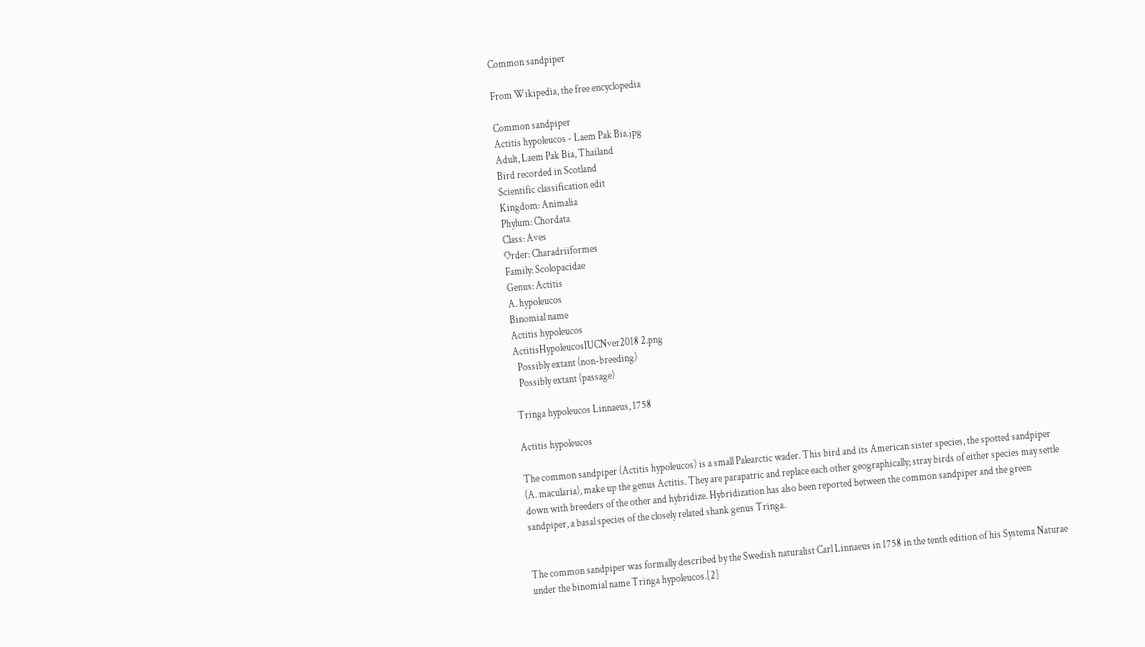Common sandpiper

From Wikipedia, the free encyclopedia

Common sandpiper
Actitis hypoleucos - Laem Pak Bia.jpg
Adult, Laem Pak Bia, Thailand
Bird recorded in Scotland
Scientific classification edit
Kingdom: Animalia
Phylum: Chordata
Class: Aves
Order: Charadriiformes
Family: Scolopacidae
Genus: Actitis
A. hypoleucos
Binomial name
Actitis hypoleucos
ActitisHypoleucosIUCNver2018 2.png
  Possibly extant (non-breeding)
  Possibly extant (passage)

Tringa hypoleucos Linnaeus, 1758

Actitis hypoleucos

The common sandpiper (Actitis hypoleucos) is a small Palearctic wader. This bird and its American sister species, the spotted sandpiper (A. macularia), make up the genus Actitis. They are parapatric and replace each other geographically; stray birds of either species may settle down with breeders of the other and hybridize. Hybridization has also been reported between the common sandpiper and the green sandpiper, a basal species of the closely related shank genus Tringa.


The common sandpiper was formally described by the Swedish naturalist Carl Linnaeus in 1758 in the tenth edition of his Systema Naturae under the binomial name Tringa hypoleucos.[2]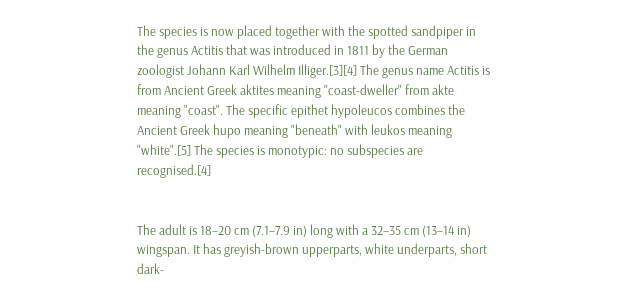The species is now placed together with the spotted sandpiper in the genus Actitis that was introduced in 1811 by the German zoologist Johann Karl Wilhelm Illiger.[3][4] The genus name Actitis is from Ancient Greek aktites meaning "coast-dweller" from akte meaning "coast". The specific epithet hypoleucos combines the Ancient Greek hupo meaning "beneath" with leukos meaning "white".[5] The species is monotypic: no subspecies are recognised.[4]


The adult is 18–20 cm (7.1–7.9 in) long with a 32–35 cm (13–14 in) wingspan. It has greyish-brown upperparts, white underparts, short dark-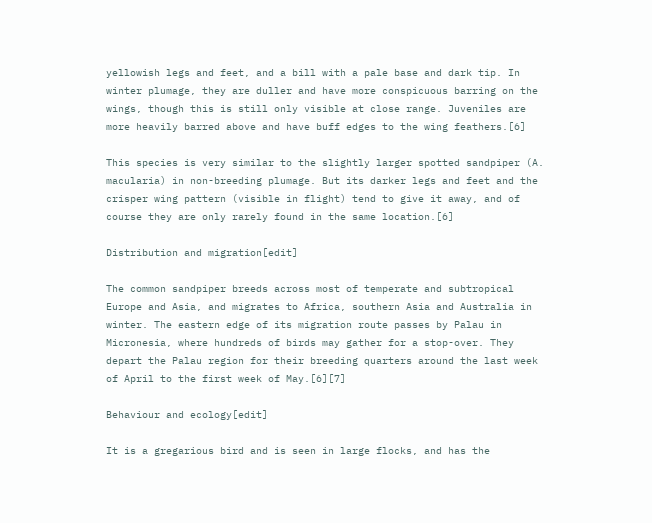yellowish legs and feet, and a bill with a pale base and dark tip. In winter plumage, they are duller and have more conspicuous barring on the wings, though this is still only visible at close range. Juveniles are more heavily barred above and have buff edges to the wing feathers.[6]

This species is very similar to the slightly larger spotted sandpiper (A. macularia) in non-breeding plumage. But its darker legs and feet and the crisper wing pattern (visible in flight) tend to give it away, and of course they are only rarely found in the same location.[6]

Distribution and migration[edit]

The common sandpiper breeds across most of temperate and subtropical Europe and Asia, and migrates to Africa, southern Asia and Australia in winter. The eastern edge of its migration route passes by Palau in Micronesia, where hundreds of birds may gather for a stop-over. They depart the Palau region for their breeding quarters around the last week of April to the first week of May.[6][7]

Behaviour and ecology[edit]

It is a gregarious bird and is seen in large flocks, and has the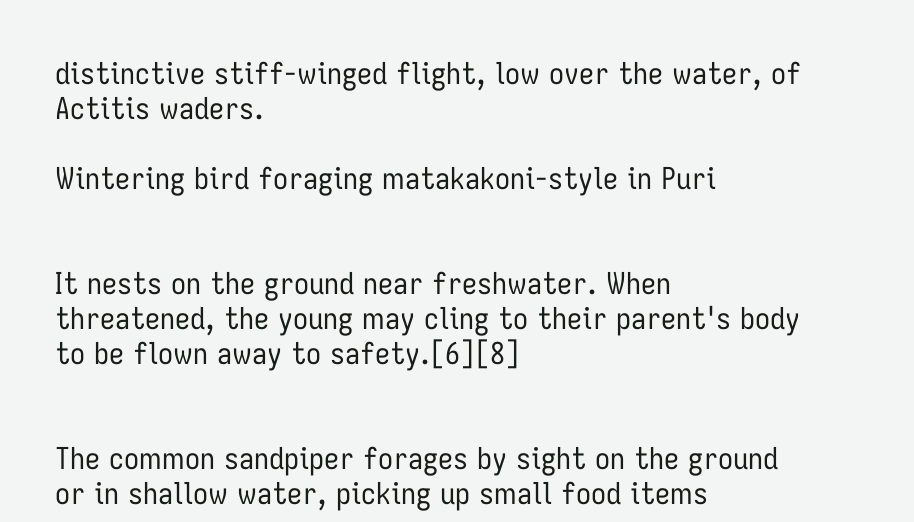distinctive stiff-winged flight, low over the water, of Actitis waders.

Wintering bird foraging matakakoni-style in Puri


It nests on the ground near freshwater. When threatened, the young may cling to their parent's body to be flown away to safety.[6][8]


The common sandpiper forages by sight on the ground or in shallow water, picking up small food items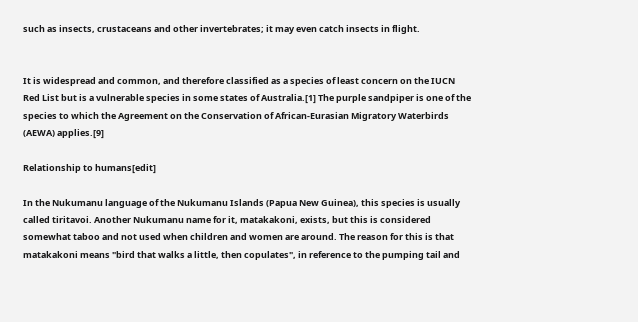such as insects, crustaceans and other invertebrates; it may even catch insects in flight.


It is widespread and common, and therefore classified as a species of least concern on the IUCN Red List but is a vulnerable species in some states of Australia.[1] The purple sandpiper is one of the species to which the Agreement on the Conservation of African-Eurasian Migratory Waterbirds (AEWA) applies.[9]

Relationship to humans[edit]

In the Nukumanu language of the Nukumanu Islands (Papua New Guinea), this species is usually called tiritavoi. Another Nukumanu name for it, matakakoni, exists, but this is considered somewhat taboo and not used when children and women are around. The reason for this is that matakakoni means "bird that walks a little, then copulates", in reference to the pumping tail and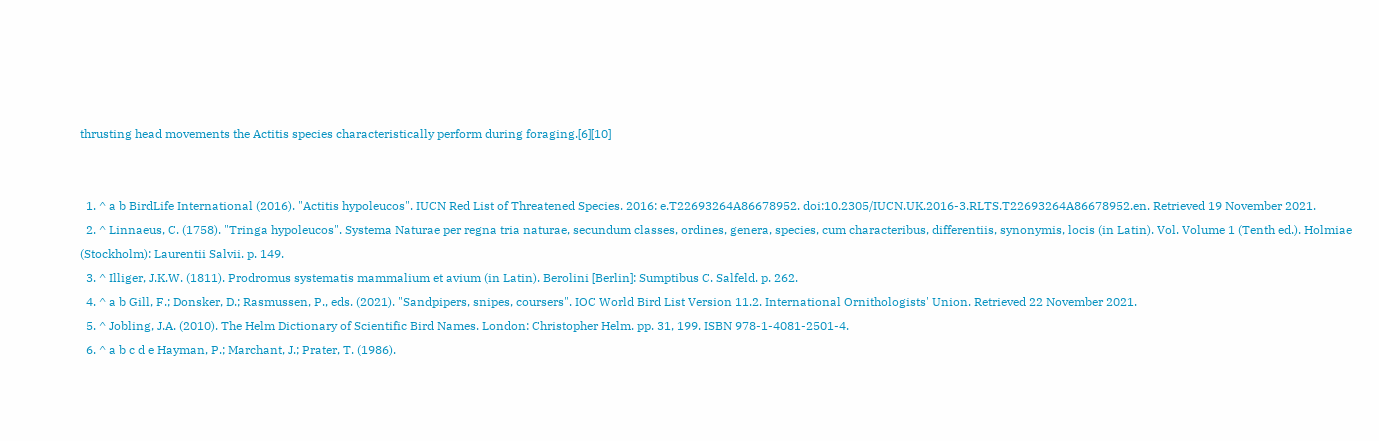thrusting head movements the Actitis species characteristically perform during foraging.[6][10]


  1. ^ a b BirdLife International (2016). "Actitis hypoleucos". IUCN Red List of Threatened Species. 2016: e.T22693264A86678952. doi:10.2305/IUCN.UK.2016-3.RLTS.T22693264A86678952.en. Retrieved 19 November 2021.
  2. ^ Linnaeus, C. (1758). "Tringa hypoleucos". Systema Naturae per regna tria naturae, secundum classes, ordines, genera, species, cum characteribus, differentiis, synonymis, locis (in Latin). Vol. Volume 1 (Tenth ed.). Holmiae (Stockholm): Laurentii Salvii. p. 149.
  3. ^ Illiger, J.K.W. (1811). Prodromus systematis mammalium et avium (in Latin). Berolini [Berlin]: Sumptibus C. Salfeld. p. 262.
  4. ^ a b Gill, F.; Donsker, D.; Rasmussen, P., eds. (2021). "Sandpipers, snipes, coursers". IOC World Bird List Version 11.2. International Ornithologists' Union. Retrieved 22 November 2021.
  5. ^ Jobling, J.A. (2010). The Helm Dictionary of Scientific Bird Names. London: Christopher Helm. pp. 31, 199. ISBN 978-1-4081-2501-4.
  6. ^ a b c d e Hayman, P.; Marchant, J.; Prater, T. (1986).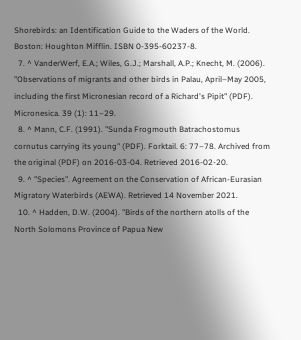Shorebirds: an Identification Guide to the Waders of the World. Boston: Houghton Mifflin. ISBN 0-395-60237-8.
  7. ^ VanderWerf, E.A.; Wiles, G.J.; Marshall, A.P.; Knecht, M. (2006). "Observations of migrants and other birds in Palau, April–May 2005, including the first Micronesian record of a Richard's Pipit" (PDF). Micronesica. 39 (1): 11–29.
  8. ^ Mann, C.F. (1991). "Sunda Frogmouth Batrachostomus cornutus carrying its young" (PDF). Forktail. 6: 77–78. Archived from the original (PDF) on 2016-03-04. Retrieved 2016-02-20.
  9. ^ "Species". Agreement on the Conservation of African-Eurasian Migratory Waterbirds (AEWA). Retrieved 14 November 2021.
  10. ^ Hadden, D.W. (2004). "Birds of the northern atolls of the North Solomons Province of Papua New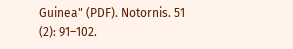Guinea" (PDF). Notornis. 51 (2): 91–102.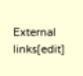External links[edit]